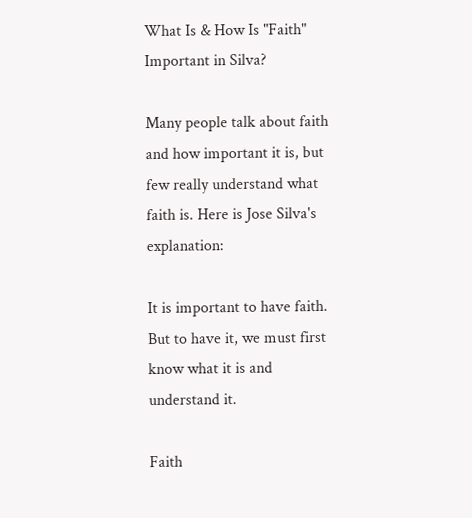What Is & How Is "Faith" Important in Silva?

Many people talk about faith and how important it is, but few really understand what faith is. Here is Jose Silva's explanation:

It is important to have faith. But to have it, we must first know what it is and understand it.

Faith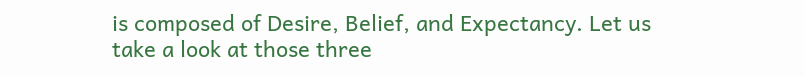is composed of Desire, Belief, and Expectancy. Let us take a look at those three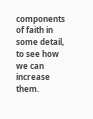components of faith in some detail, to see how we can increase them.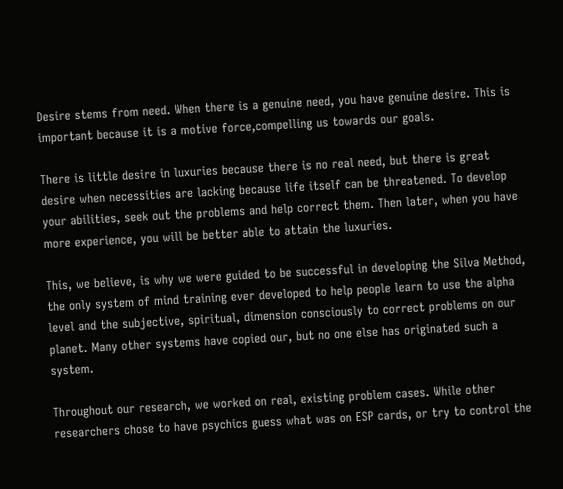Desire stems from need. When there is a genuine need, you have genuine desire. This is important because it is a motive force,compelling us towards our goals.

There is little desire in luxuries because there is no real need, but there is great desire when necessities are lacking because life itself can be threatened. To develop your abilities, seek out the problems and help correct them. Then later, when you have more experience, you will be better able to attain the luxuries.

This, we believe, is why we were guided to be successful in developing the Silva Method, the only system of mind training ever developed to help people learn to use the alpha level and the subjective, spiritual, dimension consciously to correct problems on our planet. Many other systems have copied our, but no one else has originated such a system.

Throughout our research, we worked on real, existing problem cases. While other researchers chose to have psychics guess what was on ESP cards, or try to control the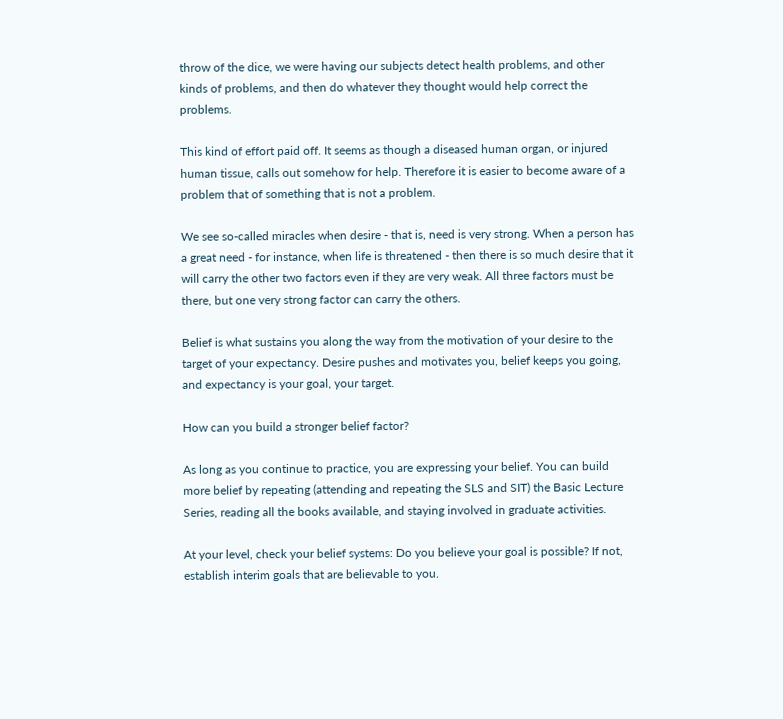throw of the dice, we were having our subjects detect health problems, and other kinds of problems, and then do whatever they thought would help correct the problems.

This kind of effort paid off. It seems as though a diseased human organ, or injured human tissue, calls out somehow for help. Therefore it is easier to become aware of a problem that of something that is not a problem.

We see so-called miracles when desire - that is, need is very strong. When a person has a great need - for instance, when life is threatened - then there is so much desire that it will carry the other two factors even if they are very weak. All three factors must be there, but one very strong factor can carry the others.

Belief is what sustains you along the way from the motivation of your desire to the target of your expectancy. Desire pushes and motivates you, belief keeps you going, and expectancy is your goal, your target.

How can you build a stronger belief factor?

As long as you continue to practice, you are expressing your belief. You can build more belief by repeating (attending and repeating the SLS and SIT) the Basic Lecture Series, reading all the books available, and staying involved in graduate activities.

At your level, check your belief systems: Do you believe your goal is possible? If not, establish interim goals that are believable to you.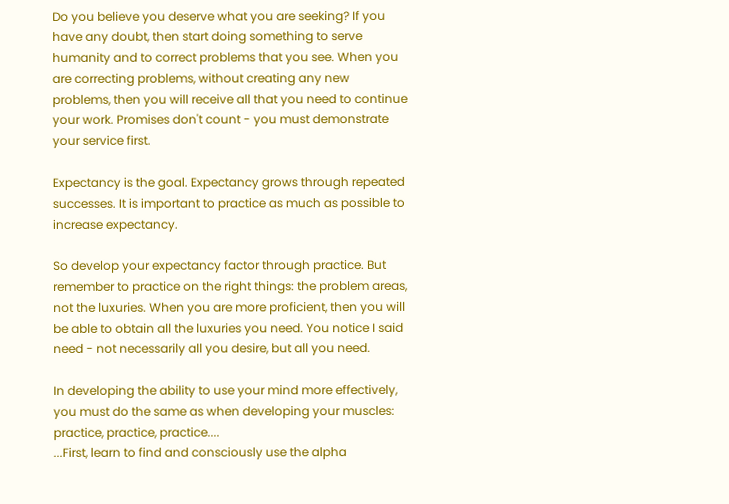Do you believe you deserve what you are seeking? If you have any doubt, then start doing something to serve humanity and to correct problems that you see. When you are correcting problems, without creating any new problems, then you will receive all that you need to continue your work. Promises don't count - you must demonstrate your service first.

Expectancy is the goal. Expectancy grows through repeated successes. It is important to practice as much as possible to increase expectancy.

So develop your expectancy factor through practice. But remember to practice on the right things: the problem areas, not the luxuries. When you are more proficient, then you will be able to obtain all the luxuries you need. You notice I said need - not necessarily all you desire, but all you need.

In developing the ability to use your mind more effectively, you must do the same as when developing your muscles: practice, practice, practice....
...First, learn to find and consciously use the alpha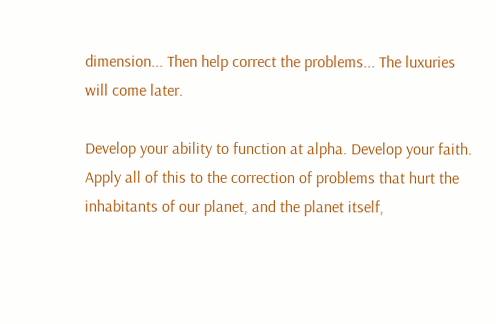dimension... Then help correct the problems... The luxuries will come later.

Develop your ability to function at alpha. Develop your faith. Apply all of this to the correction of problems that hurt the inhabitants of our planet, and the planet itself,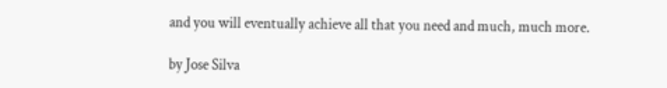and you will eventually achieve all that you need and much, much more.

by Jose Silva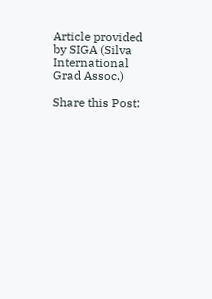Article provided by SIGA (Silva International Grad Assoc.)

Share this Post: